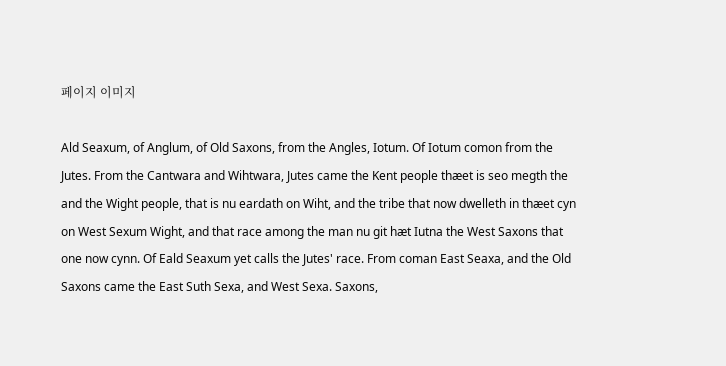페이지 이미지

Ald Seaxum, of Anglum, of Old Saxons, from the Angles, Iotum. Of Iotum comon from the Jutes. From the Cantwara and Wihtwara, Jutes came the Kent people thæet is seo megth the and the Wight people, that is nu eardath on Wiht, and the tribe that now dwelleth in thæet cyn on West Sexum Wight, and that race among the man nu git hæt Iutna the West Saxons that one now cynn. Of Eald Seaxum yet calls the Jutes' race. From coman East Seaxa, and the Old Saxons came the East Suth Sexa, and West Sexa. Saxons,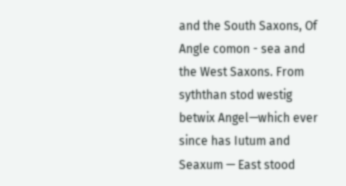and the South Saxons, Of Angle comon - sea and the West Saxons. From syththan stod westig betwix Angel—which ever since has Iutum and Seaxum — East stood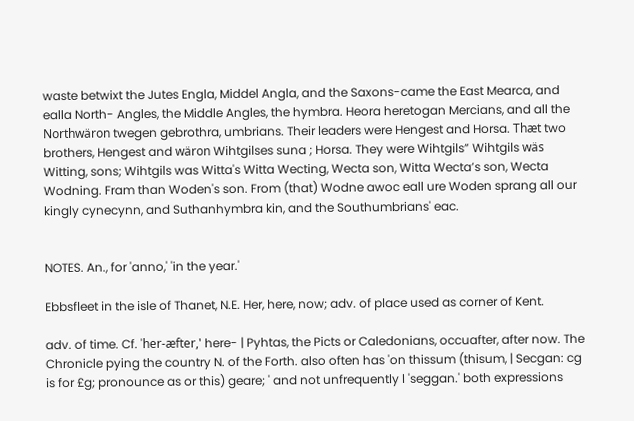waste betwixt the Jutes Engla, Middel Angla, and the Saxons-came the East Mearca, and ealla North- Angles, the Middle Angles, the hymbra. Heora heretogan Mercians, and all the Northwäron twegen gebrothra, umbrians. Their leaders were Hengest and Horsa. Thæt two brothers, Hengest and wäron Wihtgilses suna ; Horsa. They were Wihtgils” Wihtgils wäs Witting, sons; Wihtgils was Witta's Witta Wecting, Wecta son, Witta Wecta’s son, Wecta Wodning. Fram than Woden's son. From (that) Wodne awoc eall ure Woden sprang all our kingly cynecynn, and Suthanhymbra kin, and the Southumbrians' eac.


NOTES. An., for 'anno,' 'in the year.'

Ebbsfleet in the isle of Thanet, N.E. Her, here, now; adv. of place used as corner of Kent.

adv. of time. Cf. 'her-æfter,' here- | Pyhtas, the Picts or Caledonians, occuafter, after now. The Chronicle pying the country N. of the Forth. also often has 'on thissum (thisum, | Secgan: cg is for £g; pronounce as or this) geare; ' and not unfrequently l 'seggan.' both expressions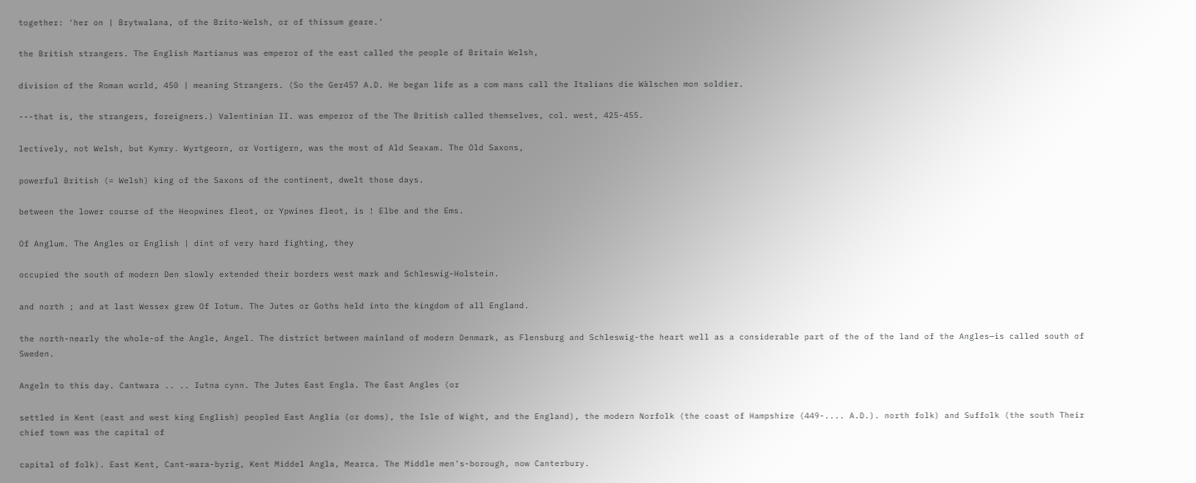together: 'her on | Brytwalana, of the Brito-Welsh, or of thissum geare.'

the British strangers. The English Martianus was emperor of the east called the people of Britain Welsh,

division of the Roman world, 450 | meaning Strangers. (So the Ger457 A.D. He began life as a com mans call the Italians die Wälschen mon soldier.

---that is, the strangers, foreigners.) Valentinian II. was emperor of the The British called themselves, col. west, 425-455.

lectively, not Welsh, but Kymry. Wyrtgeorn, or Vortigern, was the most of Ald Seaxam. The Old Saxons,

powerful British (= Welsh) king of the Saxons of the continent, dwelt those days.

between the lower course of the Heopwines fleot, or Ypwines fleot, is ! Elbe and the Ems.

Of Anglum. The Angles or English | dint of very hard fighting, they

occupied the south of modern Den slowly extended their borders west mark and Schleswig-Holstein.

and north ; and at last Wessex grew Of Iotum. The Jutes or Goths held into the kingdom of all England.

the north-nearly the whole-of the Angle, Angel. The district between mainland of modern Denmark, as Flensburg and Schleswig-the heart well as a considerable part of the of the land of the Angles—is called south of Sweden.

Angeln to this day. Cantwara .. .. Iutna cynn. The Jutes East Engla. The East Angles (or

settled in Kent (east and west king English) peopled East Anglia (or doms), the Isle of Wight, and the England), the modern Norfolk (the coast of Hampshire (449-.... A.D.). north folk) and Suffolk (the south Their chief town was the capital of

capital of folk). East Kent, Cant-wara-byrig, Kent Middel Angla, Mearca. The Middle men's-borough, now Canterbury.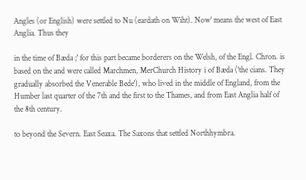Angles (or English) were settled to Nu (eardath on Wiht). Now' means the west of East Anglia. Thus they

in the time of Bæda ;' for this part became borderers on the Welsh, of the Engl. Chron. is based on the and were called Marchmen, MerChurch History i of Bæda ('the cians. They gradually absorbed the Venerable Bede'), who lived in the middle of England, from the Humber last quarter of the 7th and the first to the Thames, and from East Anglia half of the 8th century.

to beyond the Severn. East Seaxa. The Saxons that settled Northhymbra.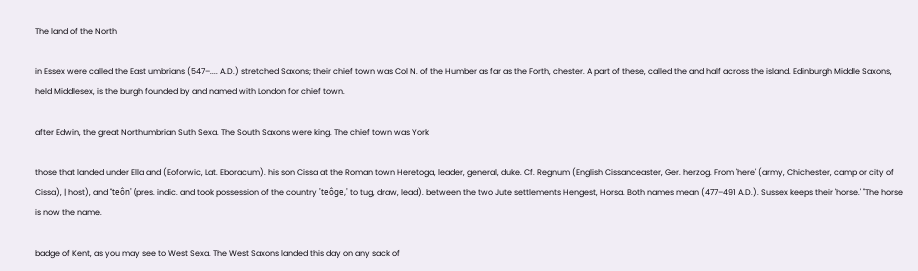The land of the North

in Essex were called the East umbrians (547–.... A.D.) stretched Saxons; their chief town was Col N. of the Humber as far as the Forth, chester. A part of these, called the and half across the island. Edinburgh Middle Saxons, held Middlesex, is the burgh founded by and named with London for chief town.

after Edwin, the great Northumbrian Suth Sexa. The South Saxons were king. The chief town was York

those that landed under Ella and (Eoforwic, Lat. Eboracum). his son Cissa at the Roman town Heretoga, leader, general, duke. Cf. Regnum (English Cissanceaster, Ger. herzog. From 'here' (army, Chichester, camp or city of Cissa), | host), and "teôn' (pres. indic. and took possession of the country 'teôge,' to tug, draw, lead). between the two Jute settlements Hengest, Horsa. Both names mean (477–491 A.D.). Sussex keeps their 'horse.' "The horse is now the name.

badge of Kent, as you may see to West Sexa. The West Saxons landed this day on any sack of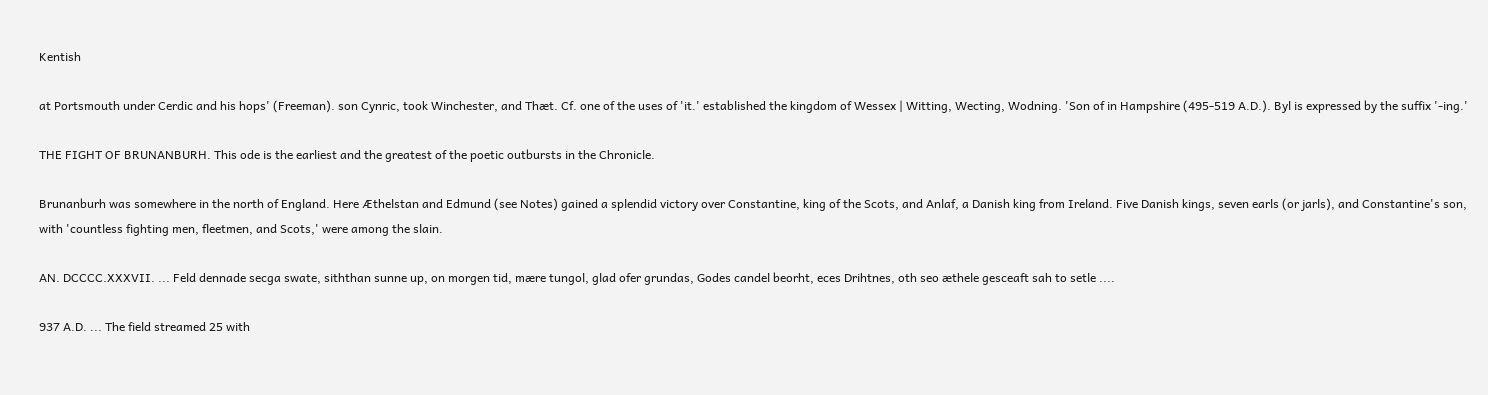Kentish

at Portsmouth under Cerdic and his hops' (Freeman). son Cynric, took Winchester, and Thæt. Cf. one of the uses of 'it.' established the kingdom of Wessex | Witting, Wecting, Wodning. 'Son of in Hampshire (495-519 A.D.). Byl is expressed by the suffix '-ing.'

THE FIGHT OF BRUNANBURH. This ode is the earliest and the greatest of the poetic outbursts in the Chronicle.

Brunanburh was somewhere in the north of England. Here Æthelstan and Edmund (see Notes) gained a splendid victory over Constantine, king of the Scots, and Anlaf, a Danish king from Ireland. Five Danish kings, seven earls (or jarls), and Constantine's son, with 'countless fighting men, fleetmen, and Scots,' were among the slain.

AN. DCCCC.XXXVII. ... Feld dennade secga swate, siththan sunne up, on morgen tid, mære tungol, glad ofer grundas, Godes candel beorht, eces Drihtnes, oth seo æthele gesceaft sah to setle ....

937 A.D. ... The field streamed 25 with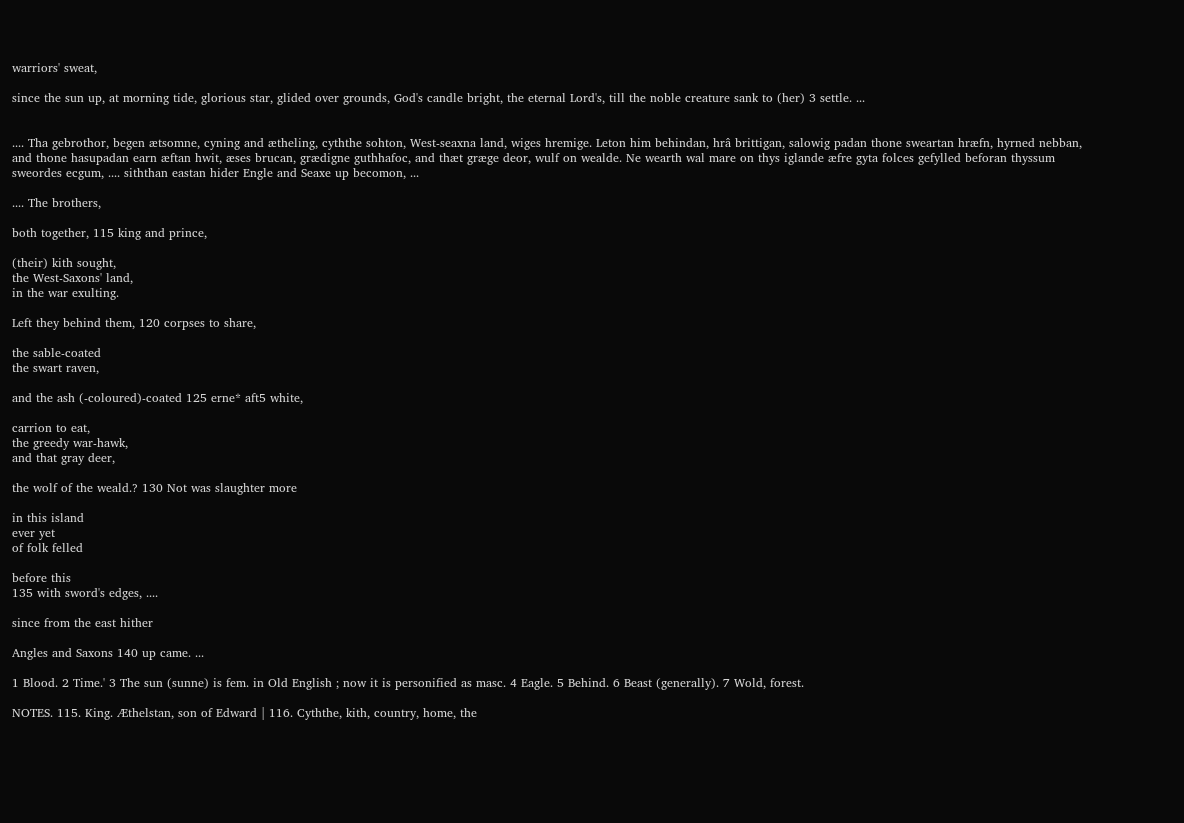warriors' sweat,

since the sun up, at morning tide, glorious star, glided over grounds, God's candle bright, the eternal Lord's, till the noble creature sank to (her) 3 settle. ...


.... Tha gebrothor, begen ætsomne, cyning and ætheling, cyththe sohton, West-seaxna land, wiges hremige. Leton him behindan, hrâ brittigan, salowig padan thone sweartan hræfn, hyrned nebban, and thone hasupadan earn æftan hwit, æses brucan, grædigne guthhafoc, and thæt græge deor, wulf on wealde. Ne wearth wal mare on thys iglande æfre gyta folces gefylled beforan thyssum sweordes ecgum, .... siththan eastan hider Engle and Seaxe up becomon, ...

.... The brothers,

both together, 115 king and prince,

(their) kith sought,
the West-Saxons' land,
in the war exulting.

Left they behind them, 120 corpses to share,

the sable-coated
the swart raven,

and the ash (-coloured)-coated 125 erne* aft5 white,

carrion to eat,
the greedy war-hawk,
and that gray deer,

the wolf of the weald.? 130 Not was slaughter more

in this island
ever yet
of folk felled

before this
135 with sword's edges, ....

since from the east hither

Angles and Saxons 140 up came. ...

1 Blood. 2 Time.' 3 The sun (sunne) is fem. in Old English ; now it is personified as masc. 4 Eagle. 5 Behind. 6 Beast (generally). 7 Wold, forest.

NOTES. 115. King. Æthelstan, son of Edward | 116. Cyththe, kith, country, home, the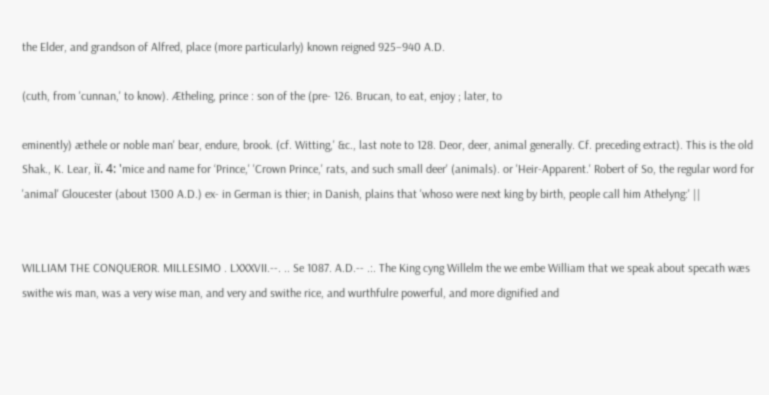the Elder, and grandson of Alfred, place (more particularly) known reigned 925–940 A.D.

(cuth, from 'cunnan,' to know). Ætheling, prince : son of the (pre- 126. Brucan, to eat, enjoy ; later, to

eminently) æthele or noble man' bear, endure, brook. (cf. Witting,' &c., last note to 128. Deor, deer, animal generally. Cf. preceding extract). This is the old Shak., K. Lear, iï. 4: 'mice and name for ‘Prince,' 'Crown Prince,' rats, and such small deer' (animals). or 'Heir-Apparent.' Robert of So, the regular word for 'animal' Gloucester (about 1300 A.D.) ex- in German is thier; in Danish, plains that 'whoso were next king by birth, people call him Athelyng:' ||


WILLIAM THE CONQUEROR. MILLESIMO . LXXXVII.--. .. Se 1087. A.D.-- .:. The King cyng Willelm the we embe William that we speak about specath wæs swithe wis man, was a very wise man, and very and swithe rice, and wurthfulre powerful, and more dignified and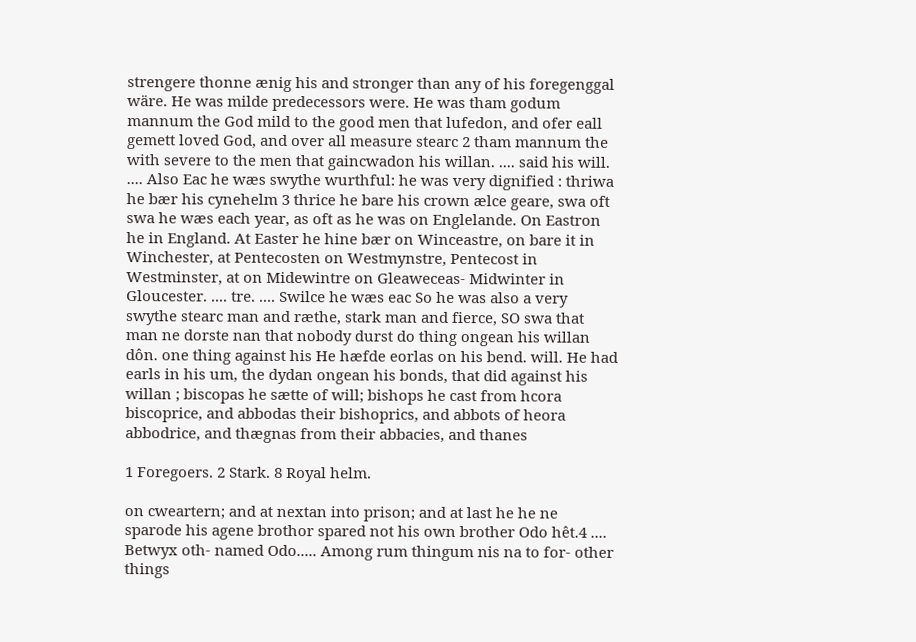strengere thonne ænig his and stronger than any of his foregenggal wäre. He was milde predecessors were. He was tham godum mannum the God mild to the good men that lufedon, and ofer eall gemett loved God, and over all measure stearc 2 tham mannum the with severe to the men that gaincwadon his willan. .... said his will. .... Also Eac he wæs swythe wurthful: he was very dignified : thriwa he bær his cynehelm 3 thrice he bare his crown ælce geare, swa oft swa he wæs each year, as oft as he was on Englelande. On Eastron he in England. At Easter he hine bær on Winceastre, on bare it in Winchester, at Pentecosten on Westmynstre, Pentecost in Westminster, at on Midewintre on Gleaweceas- Midwinter in Gloucester. .... tre. .... Swilce he wæs eac So he was also a very swythe stearc man and ræthe, stark man and fierce, SO swa that man ne dorste nan that nobody durst do thing ongean his willan dôn. one thing against his He hæfde eorlas on his bend. will. He had earls in his um, the dydan ongean his bonds, that did against his willan ; biscopas he sætte of will; bishops he cast from hcora biscoprice, and abbodas their bishoprics, and abbots of heora abbodrice, and thægnas from their abbacies, and thanes

1 Foregoers. 2 Stark. 8 Royal helm.

on cweartern; and at nextan into prison; and at last he he ne sparode his agene brothor spared not his own brother Odo hêt.4 .... Betwyx oth- named Odo..... Among rum thingum nis na to for- other things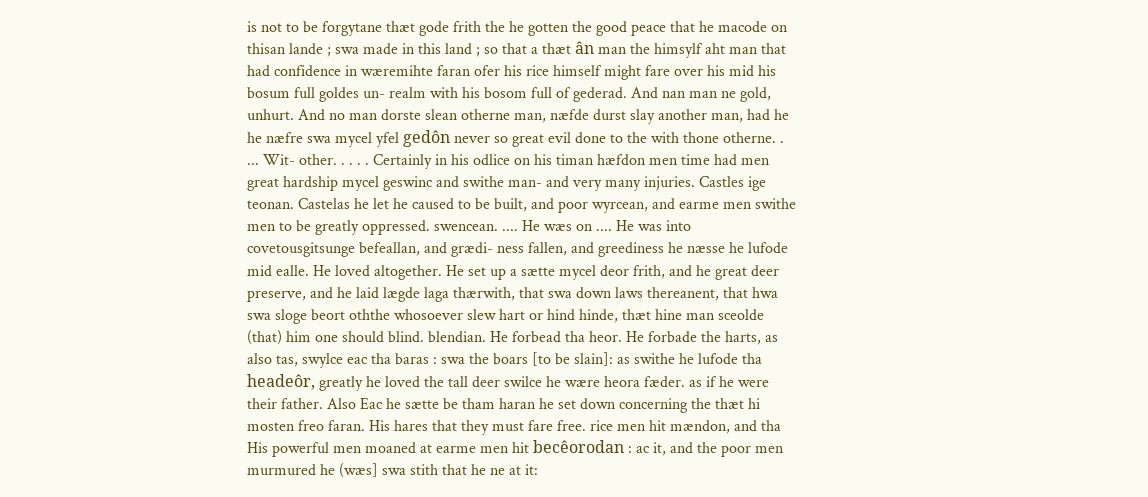is not to be forgytane thæt gode frith the he gotten the good peace that he macode on thisan lande ; swa made in this land ; so that a thæt ân man the himsylf aht man that had confidence in wæremihte faran ofer his rice himself might fare over his mid his bosum full goldes un- realm with his bosom full of gederad. And nan man ne gold, unhurt. And no man dorste slean otherne man, næfde durst slay another man, had he he næfre swa mycel yfel gedôn never so great evil done to the with thone otherne. . ... Wit- other. . . . . Certainly in his odlice on his timan hæfdon men time had men great hardship mycel geswinc and swithe man- and very many injuries. Castles ige teonan. Castelas he let he caused to be built, and poor wyrcean, and earme men swithe men to be greatly oppressed. swencean. .... He wæs on .... He was into covetousgitsunge befeallan, and grædi- ness fallen, and greediness he næsse he lufode mid ealle. He loved altogether. He set up a sætte mycel deor frith, and he great deer preserve, and he laid lægde laga thærwith, that swa down laws thereanent, that hwa swa sloge beort oththe whosoever slew hart or hind hinde, thæt hine man sceolde (that) him one should blind. blendian. He forbead tha heor. He forbade the harts, as also tas, swylce eac tha baras : swa the boars [to be slain]: as swithe he lufode tha headeôr, greatly he loved the tall deer swilce he wære heora fæder. as if he were their father. Also Eac he sætte be tham haran he set down concerning the thæt hi mosten freo faran. His hares that they must fare free. rice men hit mændon, and tha His powerful men moaned at earme men hit becêorodan : ac it, and the poor men murmured he (wæs] swa stith that he ne at it: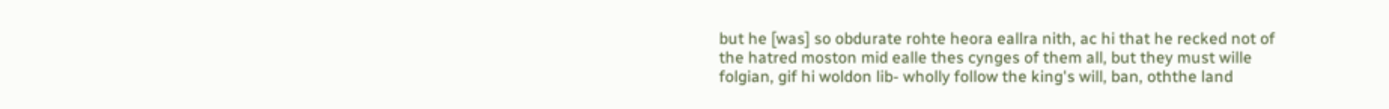but he [was] so obdurate rohte heora eallra nith, ac hi that he recked not of the hatred moston mid ealle thes cynges of them all, but they must wille folgian, gif hi woldon lib- wholly follow the king's will, ban, oththe land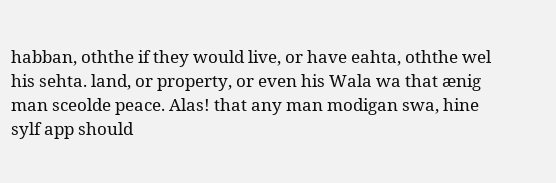habban, oththe if they would live, or have eahta, oththe wel his sehta. land, or property, or even his Wala wa that ænig man sceolde peace. Alas! that any man modigan swa, hine sylf app should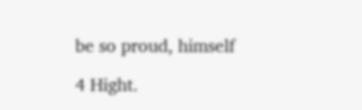be so proud, himself

4 Hight.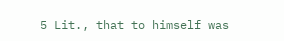5 Lit., that to himself was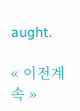aught.

« 이전계속 »